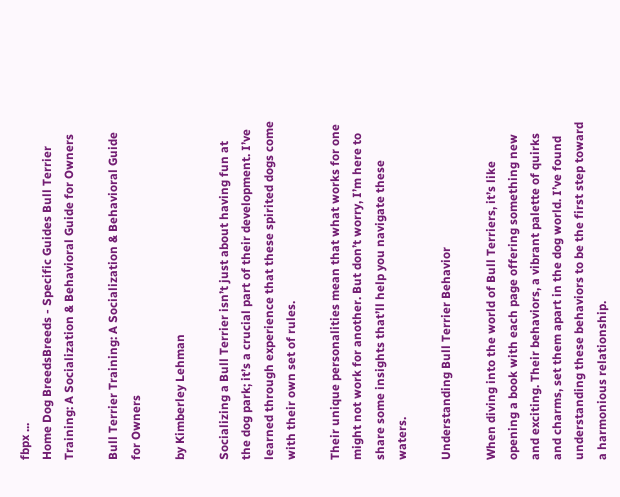fbpx ...
Home Dog BreedsBreeds - Specific Guides Bull Terrier Training: A Socialization & Behavioral Guide for Owners

Bull Terrier Training: A Socialization & Behavioral Guide for Owners

by Kimberley Lehman

Socializing a Bull Terrier isn’t just about having fun at the dog park; it’s a crucial part of their development. I’ve learned through experience that these spirited dogs come with their own set of rules.

Their unique personalities mean that what works for one might not work for another. But don’t worry, I’m here to share some insights that’ll help you navigate these waters.

Understanding Bull Terrier Behavior

When diving into the world of Bull Terriers, it’s like opening a book with each page offering something new and exciting. Their behaviors, a vibrant palette of quirks and charms, set them apart in the dog world. I’ve found understanding these behaviors to be the first step toward a harmonious relationship.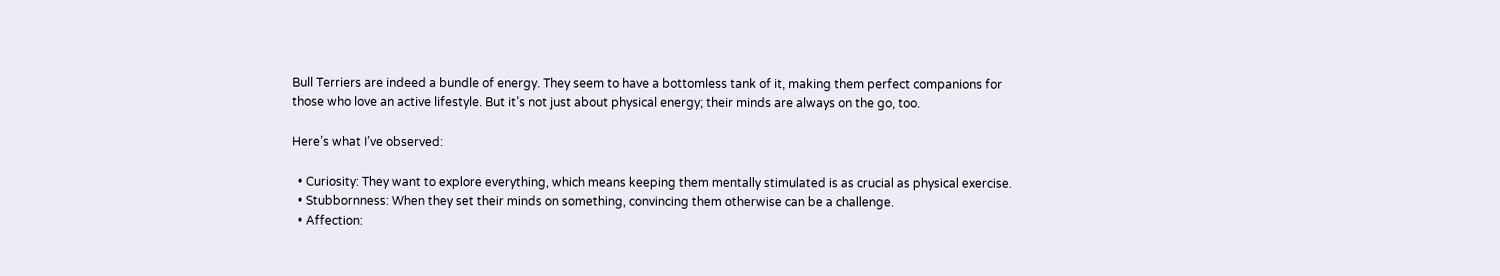Bull Terriers are indeed a bundle of energy. They seem to have a bottomless tank of it, making them perfect companions for those who love an active lifestyle. But it’s not just about physical energy; their minds are always on the go, too.

Here’s what I’ve observed:

  • Curiosity: They want to explore everything, which means keeping them mentally stimulated is as crucial as physical exercise.
  • Stubbornness: When they set their minds on something, convincing them otherwise can be a challenge.
  • Affection: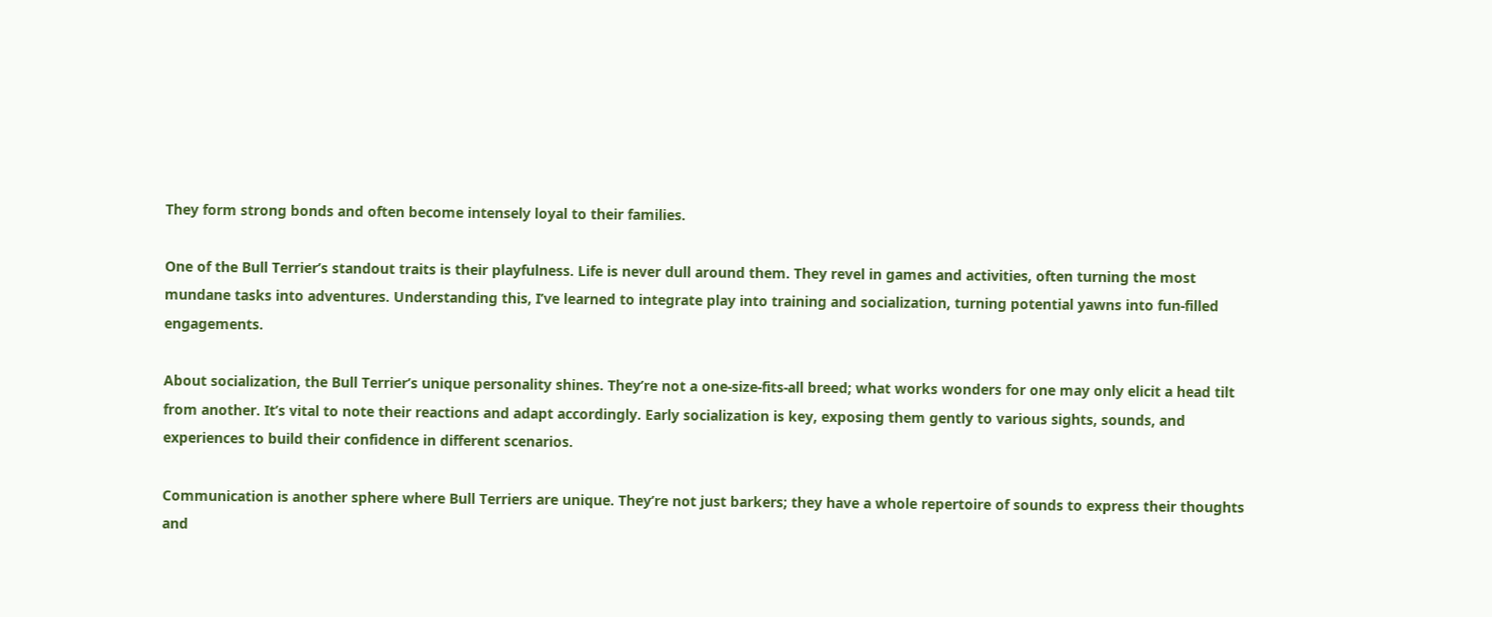They form strong bonds and often become intensely loyal to their families.

One of the Bull Terrier’s standout traits is their playfulness. Life is never dull around them. They revel in games and activities, often turning the most mundane tasks into adventures. Understanding this, I’ve learned to integrate play into training and socialization, turning potential yawns into fun-filled engagements.

About socialization, the Bull Terrier’s unique personality shines. They’re not a one-size-fits-all breed; what works wonders for one may only elicit a head tilt from another. It’s vital to note their reactions and adapt accordingly. Early socialization is key, exposing them gently to various sights, sounds, and experiences to build their confidence in different scenarios.

Communication is another sphere where Bull Terriers are unique. They’re not just barkers; they have a whole repertoire of sounds to express their thoughts and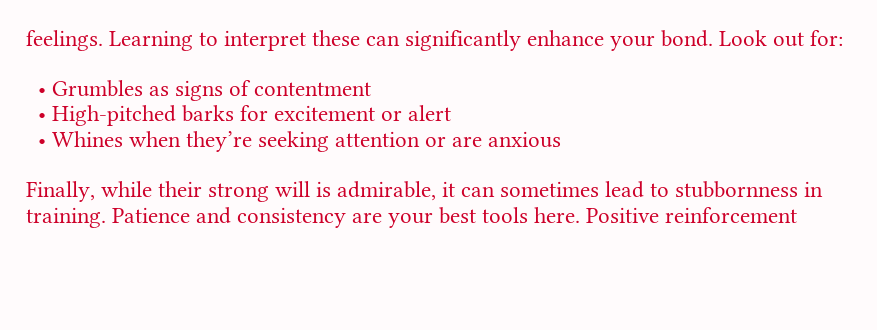feelings. Learning to interpret these can significantly enhance your bond. Look out for:

  • Grumbles as signs of contentment
  • High-pitched barks for excitement or alert
  • Whines when they’re seeking attention or are anxious

Finally, while their strong will is admirable, it can sometimes lead to stubbornness in training. Patience and consistency are your best tools here. Positive reinforcement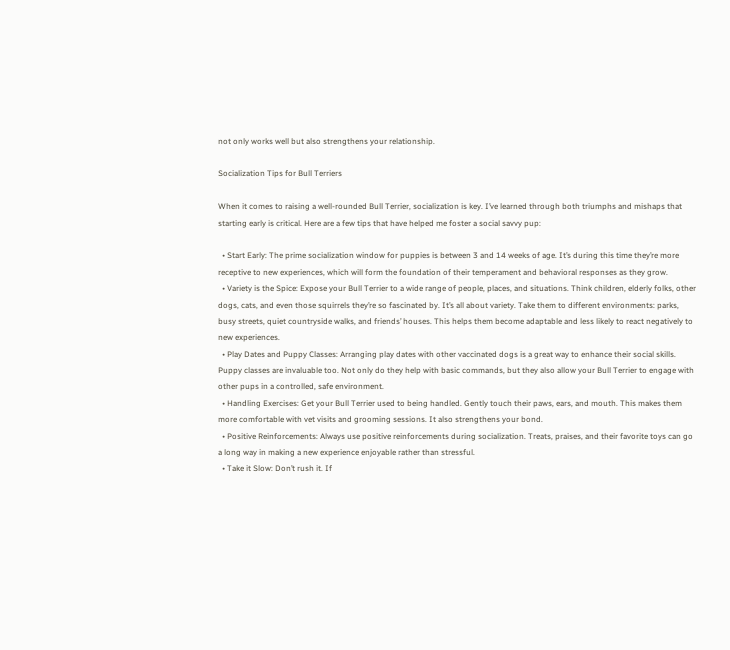not only works well but also strengthens your relationship.

Socialization Tips for Bull Terriers

When it comes to raising a well-rounded Bull Terrier, socialization is key. I’ve learned through both triumphs and mishaps that starting early is critical. Here are a few tips that have helped me foster a social savvy pup:

  • Start Early: The prime socialization window for puppies is between 3 and 14 weeks of age. It’s during this time they’re more receptive to new experiences, which will form the foundation of their temperament and behavioral responses as they grow.
  • Variety is the Spice: Expose your Bull Terrier to a wide range of people, places, and situations. Think children, elderly folks, other dogs, cats, and even those squirrels they’re so fascinated by. It’s all about variety. Take them to different environments: parks, busy streets, quiet countryside walks, and friends’ houses. This helps them become adaptable and less likely to react negatively to new experiences.
  • Play Dates and Puppy Classes: Arranging play dates with other vaccinated dogs is a great way to enhance their social skills. Puppy classes are invaluable too. Not only do they help with basic commands, but they also allow your Bull Terrier to engage with other pups in a controlled, safe environment.
  • Handling Exercises: Get your Bull Terrier used to being handled. Gently touch their paws, ears, and mouth. This makes them more comfortable with vet visits and grooming sessions. It also strengthens your bond.
  • Positive Reinforcements: Always use positive reinforcements during socialization. Treats, praises, and their favorite toys can go a long way in making a new experience enjoyable rather than stressful.
  • Take it Slow: Don’t rush it. If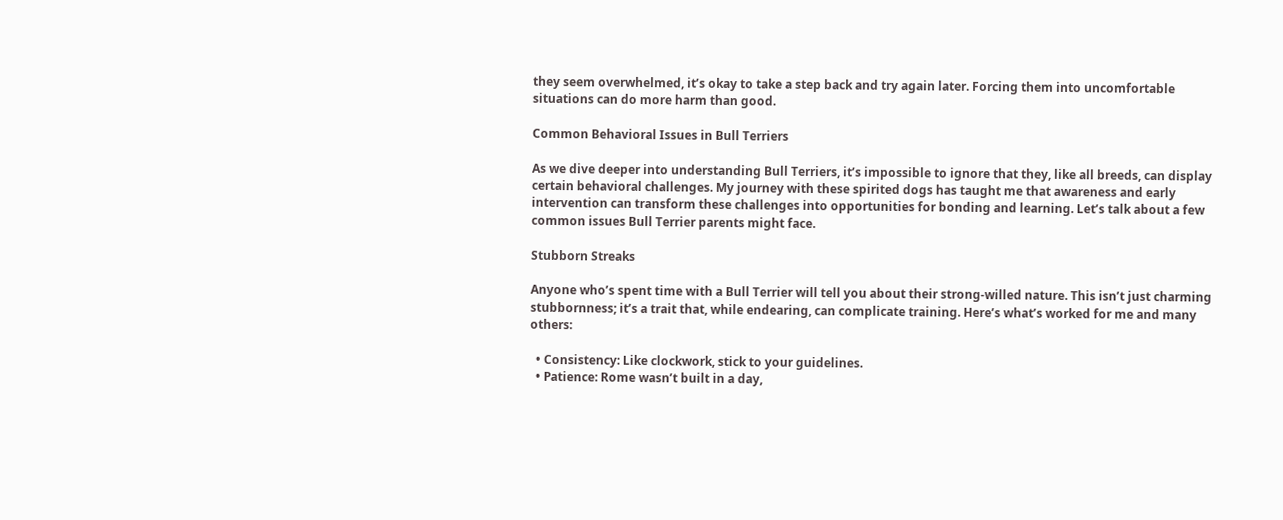they seem overwhelmed, it’s okay to take a step back and try again later. Forcing them into uncomfortable situations can do more harm than good.

Common Behavioral Issues in Bull Terriers

As we dive deeper into understanding Bull Terriers, it’s impossible to ignore that they, like all breeds, can display certain behavioral challenges. My journey with these spirited dogs has taught me that awareness and early intervention can transform these challenges into opportunities for bonding and learning. Let’s talk about a few common issues Bull Terrier parents might face.

Stubborn Streaks

Anyone who’s spent time with a Bull Terrier will tell you about their strong-willed nature. This isn’t just charming stubbornness; it’s a trait that, while endearing, can complicate training. Here’s what’s worked for me and many others:

  • Consistency: Like clockwork, stick to your guidelines.
  • Patience: Rome wasn’t built in a day,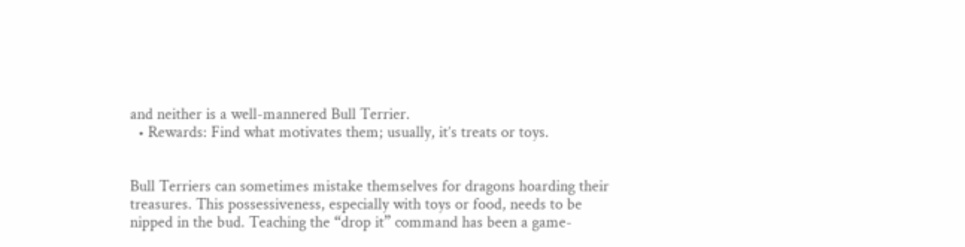and neither is a well-mannered Bull Terrier.
  • Rewards: Find what motivates them; usually, it’s treats or toys.


Bull Terriers can sometimes mistake themselves for dragons hoarding their treasures. This possessiveness, especially with toys or food, needs to be nipped in the bud. Teaching the “drop it” command has been a game-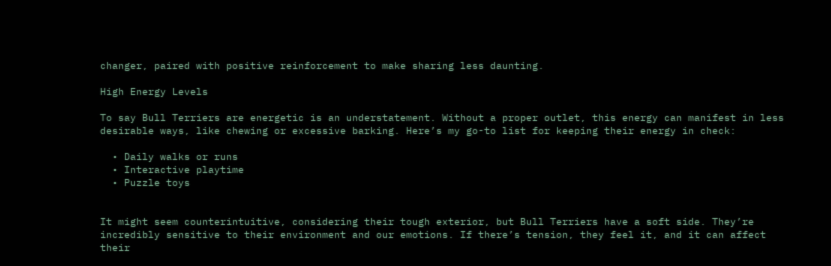changer, paired with positive reinforcement to make sharing less daunting.

High Energy Levels

To say Bull Terriers are energetic is an understatement. Without a proper outlet, this energy can manifest in less desirable ways, like chewing or excessive barking. Here’s my go-to list for keeping their energy in check:

  • Daily walks or runs
  • Interactive playtime
  • Puzzle toys


It might seem counterintuitive, considering their tough exterior, but Bull Terriers have a soft side. They’re incredibly sensitive to their environment and our emotions. If there’s tension, they feel it, and it can affect their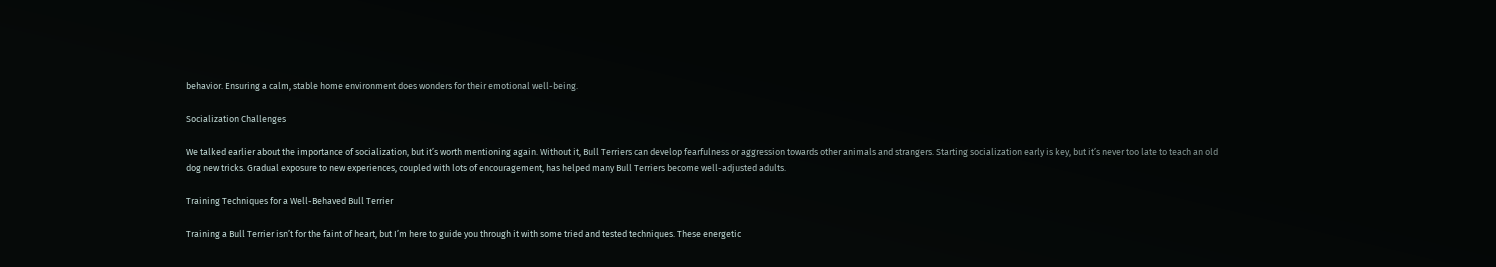behavior. Ensuring a calm, stable home environment does wonders for their emotional well-being.

Socialization Challenges

We talked earlier about the importance of socialization, but it’s worth mentioning again. Without it, Bull Terriers can develop fearfulness or aggression towards other animals and strangers. Starting socialization early is key, but it’s never too late to teach an old dog new tricks. Gradual exposure to new experiences, coupled with lots of encouragement, has helped many Bull Terriers become well-adjusted adults.

Training Techniques for a Well-Behaved Bull Terrier

Training a Bull Terrier isn’t for the faint of heart, but I’m here to guide you through it with some tried and tested techniques. These energetic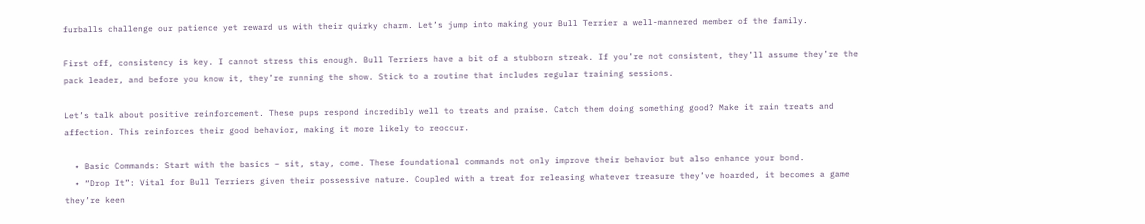furballs challenge our patience yet reward us with their quirky charm. Let’s jump into making your Bull Terrier a well-mannered member of the family.

First off, consistency is key. I cannot stress this enough. Bull Terriers have a bit of a stubborn streak. If you’re not consistent, they’ll assume they’re the pack leader, and before you know it, they’re running the show. Stick to a routine that includes regular training sessions.

Let’s talk about positive reinforcement. These pups respond incredibly well to treats and praise. Catch them doing something good? Make it rain treats and affection. This reinforces their good behavior, making it more likely to reoccur.

  • Basic Commands: Start with the basics – sit, stay, come. These foundational commands not only improve their behavior but also enhance your bond.
  • “Drop It”: Vital for Bull Terriers given their possessive nature. Coupled with a treat for releasing whatever treasure they’ve hoarded, it becomes a game they’re keen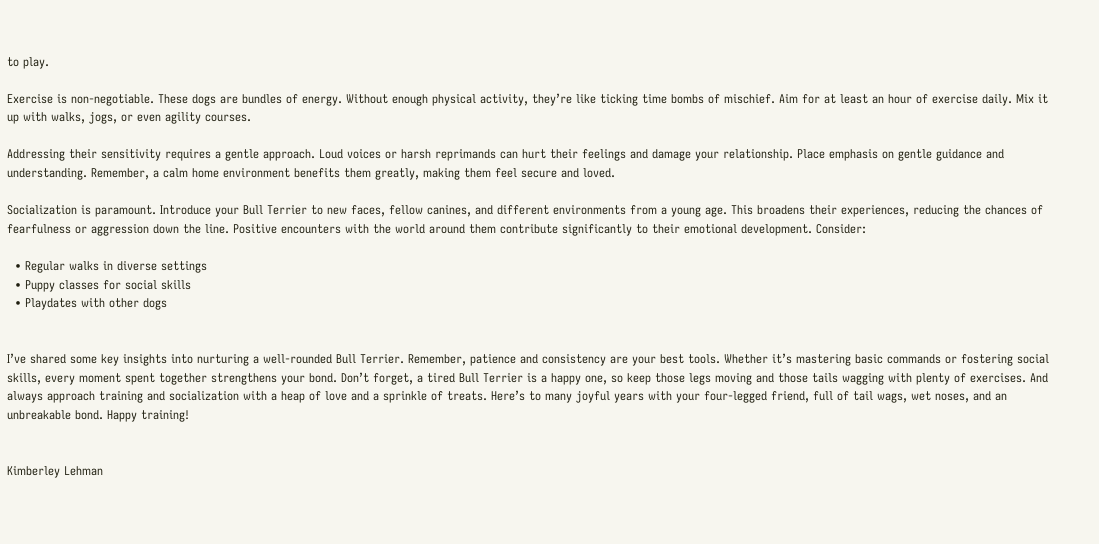to play.

Exercise is non-negotiable. These dogs are bundles of energy. Without enough physical activity, they’re like ticking time bombs of mischief. Aim for at least an hour of exercise daily. Mix it up with walks, jogs, or even agility courses.

Addressing their sensitivity requires a gentle approach. Loud voices or harsh reprimands can hurt their feelings and damage your relationship. Place emphasis on gentle guidance and understanding. Remember, a calm home environment benefits them greatly, making them feel secure and loved.

Socialization is paramount. Introduce your Bull Terrier to new faces, fellow canines, and different environments from a young age. This broadens their experiences, reducing the chances of fearfulness or aggression down the line. Positive encounters with the world around them contribute significantly to their emotional development. Consider:

  • Regular walks in diverse settings
  • Puppy classes for social skills
  • Playdates with other dogs


I’ve shared some key insights into nurturing a well-rounded Bull Terrier. Remember, patience and consistency are your best tools. Whether it’s mastering basic commands or fostering social skills, every moment spent together strengthens your bond. Don’t forget, a tired Bull Terrier is a happy one, so keep those legs moving and those tails wagging with plenty of exercises. And always approach training and socialization with a heap of love and a sprinkle of treats. Here’s to many joyful years with your four-legged friend, full of tail wags, wet noses, and an unbreakable bond. Happy training!


Kimberley Lehman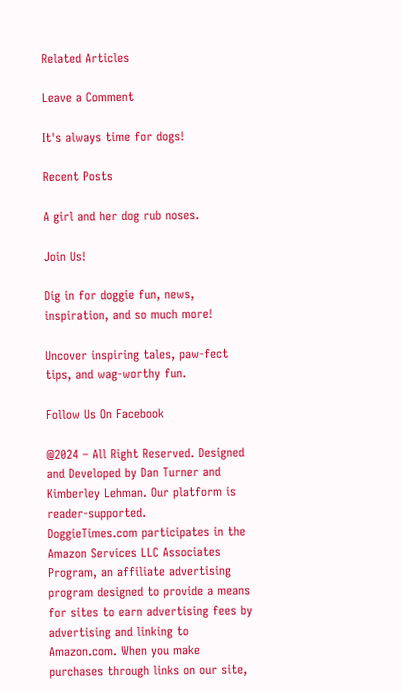Related Articles

Leave a Comment

It's always time for dogs!

Recent Posts

A girl and her dog rub noses.

Join Us!

Dig in for doggie fun, news, inspiration, and so much more!

Uncover inspiring tales, paw-fect tips, and wag-worthy fun.

Follow Us On Facebook

@2024 – All Right Reserved. Designed and Developed by Dan Turner and Kimberley Lehman. Our platform is reader-supported.
DoggieTimes.com participates in the Amazon Services LLC Associates Program, an affiliate advertising program designed to provide a means for sites to earn advertising fees by advertising and linking to Amazon.com. When you make purchases through links on our site,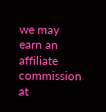we may earn an affiliate commission at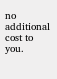no additional cost to you.